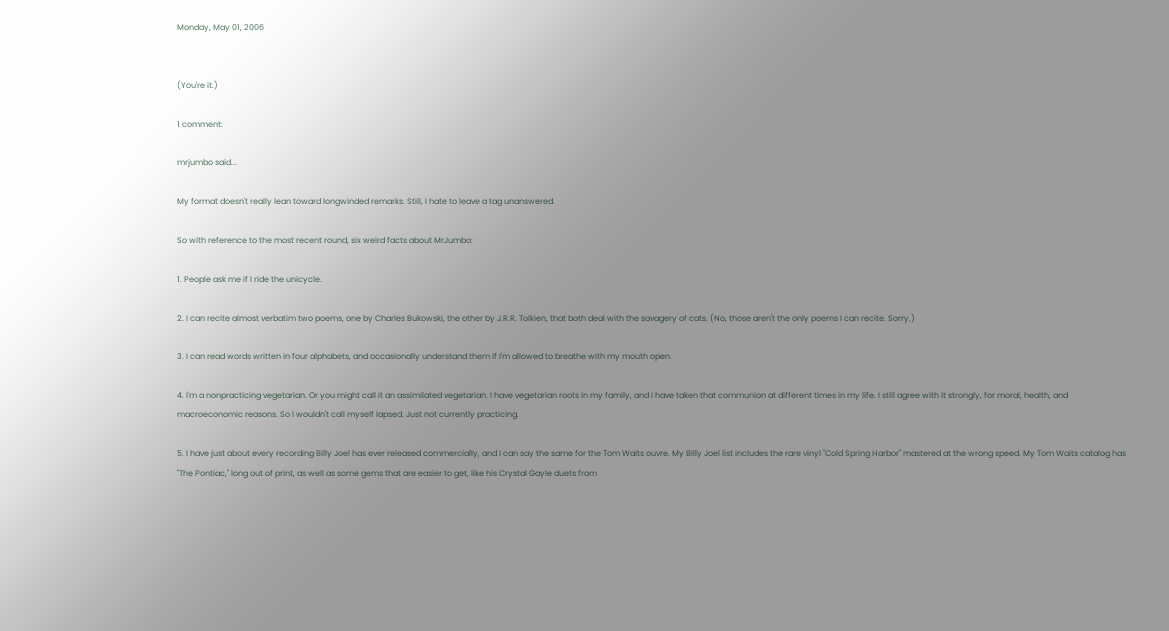Monday, May 01, 2006


(You're it.)

1 comment:

mrjumbo said...

My format doesn't really lean toward longwinded remarks. Still, I hate to leave a tag unanswered.

So with reference to the most recent round, six weird facts about MrJumbo:

1. People ask me if I ride the unicycle.

2. I can recite almost verbatim two poems, one by Charles Bukowski, the other by J.R.R. Tolkien, that both deal with the savagery of cats. (No, those aren't the only poems I can recite. Sorry.)

3. I can read words written in four alphabets, and occasionally understand them if I'm allowed to breathe with my mouth open.

4. I'm a nonpracticing vegetarian. Or you might call it an assimilated vegetarian. I have vegetarian roots in my family, and I have taken that communion at different times in my life. I still agree with it strongly, for moral, health, and macroeconomic reasons. So I wouldn't call myself lapsed. Just not currently practicing.

5. I have just about every recording Billy Joel has ever released commercially, and I can say the same for the Tom Waits ouvre. My Billy Joel list includes the rare vinyl "Cold Spring Harbor" mastered at the wrong speed. My Tom Waits catalog has "The Pontiac," long out of print, as well as some gems that are easier to get, like his Crystal Gayle duets from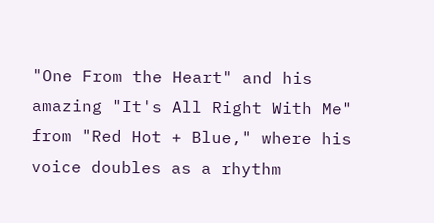"One From the Heart" and his amazing "It's All Right With Me" from "Red Hot + Blue," where his voice doubles as a rhythm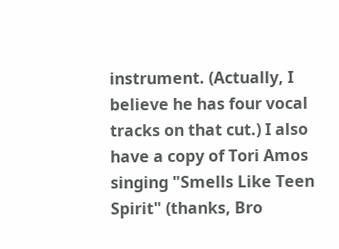instrument. (Actually, I believe he has four vocal tracks on that cut.) I also have a copy of Tori Amos singing "Smells Like Teen Spirit" (thanks, Bro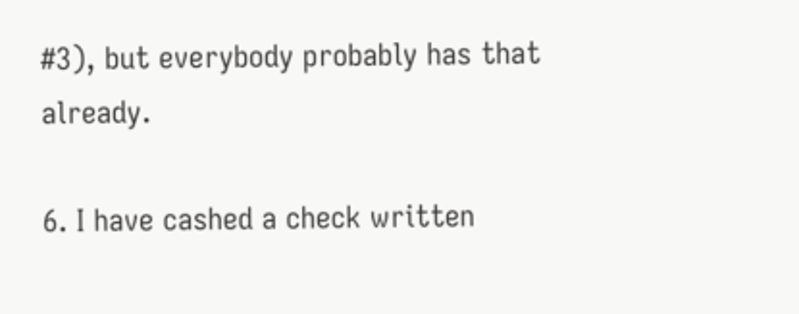#3), but everybody probably has that already.

6. I have cashed a check written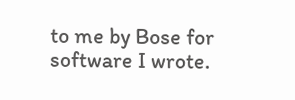to me by Bose for software I wrote.